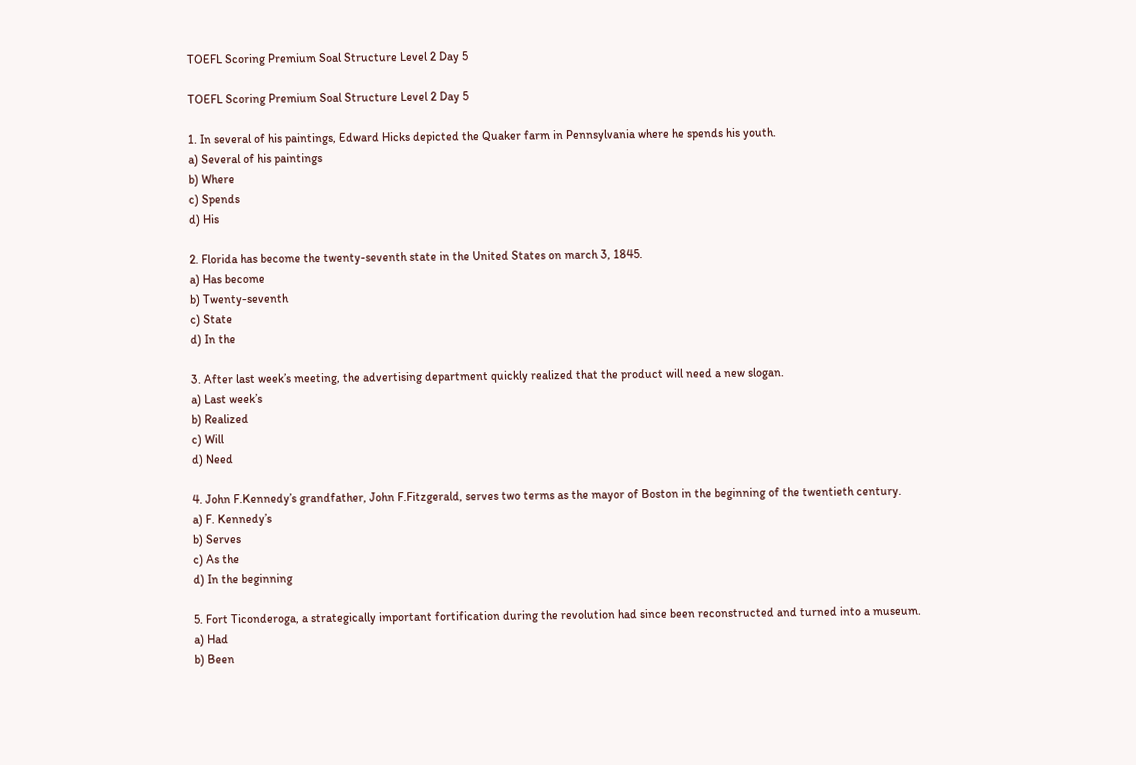TOEFL Scoring Premium Soal Structure Level 2 Day 5

TOEFL Scoring Premium Soal Structure Level 2 Day 5

1. In several of his paintings, Edward Hicks depicted the Quaker farm in Pennsylvania where he spends his youth.
a) Several of his paintings
b) Where
c) Spends
d) His

2. Florida has become the twenty-seventh state in the United States on march 3, 1845.
a) Has become
b) Twenty-seventh
c) State
d) In the

3. After last week’s meeting, the advertising department quickly realized that the product will need a new slogan.
a) Last week’s
b) Realized
c) Will
d) Need

4. John F.Kennedy’s grandfather, John F.Fitzgerald, serves two terms as the mayor of Boston in the beginning of the twentieth century.
a) F. Kennedy’s
b) Serves
c) As the
d) In the beginning

5. Fort Ticonderoga, a strategically important fortification during the revolution had since been reconstructed and turned into a museum.
a) Had
b) Been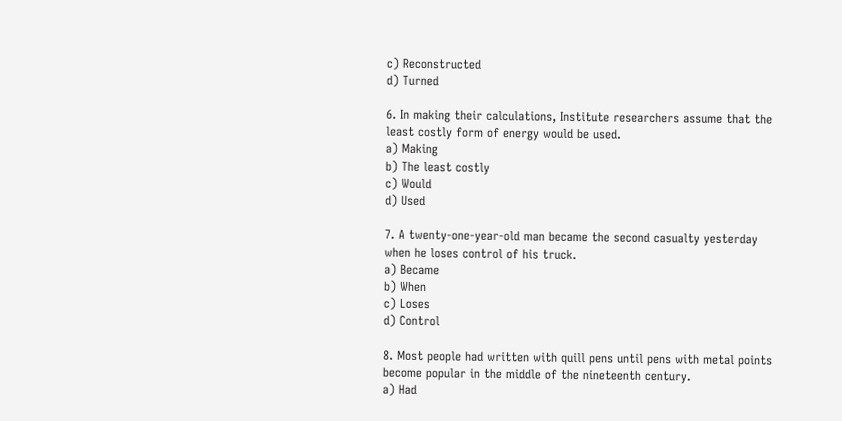c) Reconstructed
d) Turned

6. In making their calculations, Institute researchers assume that the least costly form of energy would be used.
a) Making
b) The least costly
c) Would
d) Used

7. A twenty-one-year-old man became the second casualty yesterday when he loses control of his truck.
a) Became
b) When
c) Loses
d) Control

8. Most people had written with quill pens until pens with metal points become popular in the middle of the nineteenth century.
a) Had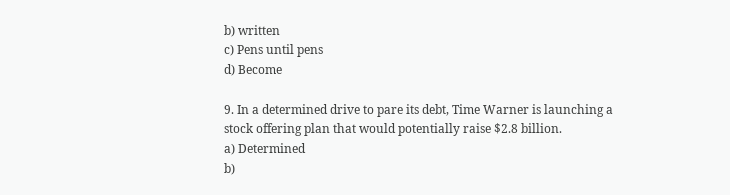b) written
c) Pens until pens
d) Become

9. In a determined drive to pare its debt, Time Warner is launching a stock offering plan that would potentially raise $2.8 billion.
a) Determined
b)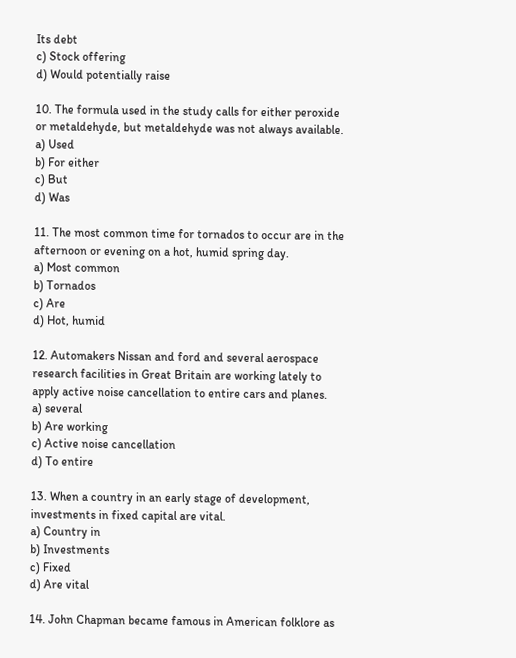Its debt
c) Stock offering
d) Would potentially raise

10. The formula used in the study calls for either peroxide or metaldehyde, but metaldehyde was not always available.
a) Used
b) For either
c) But
d) Was

11. The most common time for tornados to occur are in the afternoon or evening on a hot, humid spring day.
a) Most common
b) Tornados
c) Are
d) Hot, humid

12. Automakers Nissan and ford and several aerospace research facilities in Great Britain are working lately to apply active noise cancellation to entire cars and planes.
a) several
b) Are working
c) Active noise cancellation
d) To entire

13. When a country in an early stage of development, investments in fixed capital are vital.
a) Country in
b) Investments
c) Fixed
d) Are vital

14. John Chapman became famous in American folklore as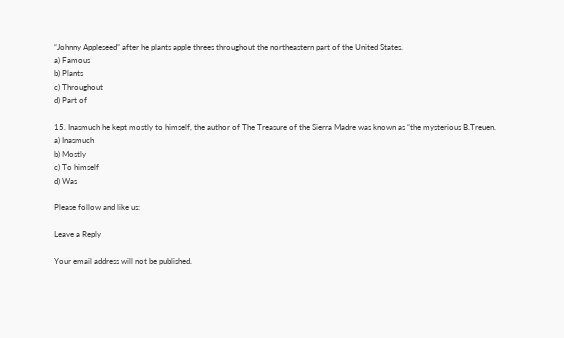“Johnny Appleseed” after he plants apple threes throughout the northeastern part of the United States.
a) Famous
b) Plants
c) Throughout
d) Part of

15. Inasmuch he kept mostly to himself, the author of The Treasure of the Sierra Madre was known as “the mysterious B.Treuen.
a) Inasmuch
b) Mostly
c) To himself
d) Was

Please follow and like us:

Leave a Reply

Your email address will not be published.